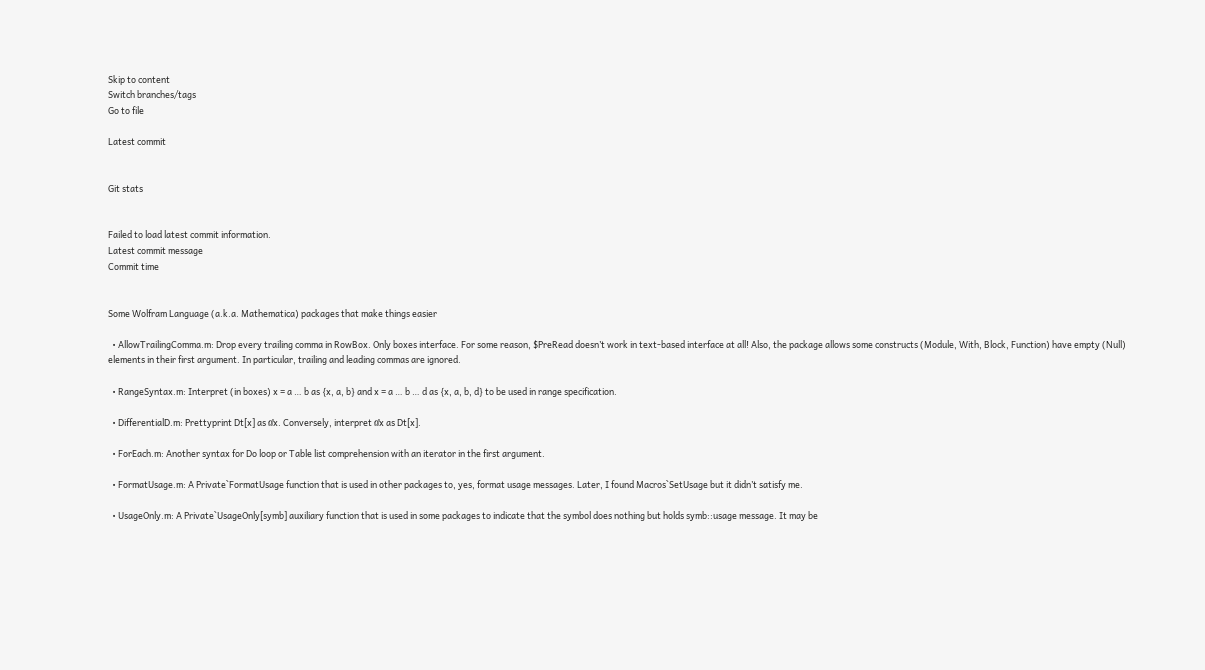Skip to content
Switch branches/tags
Go to file

Latest commit


Git stats


Failed to load latest commit information.
Latest commit message
Commit time


Some Wolfram Language (a.k.a. Mathematica) packages that make things easier

  • AllowTrailingComma.m: Drop every trailing comma in RowBox. Only boxes interface. For some reason, $PreRead doesn’t work in text-based interface at all! Also, the package allows some constructs (Module, With, Block, Function) have empty (Null) elements in their first argument. In particular, trailing and leading commas are ignored.

  • RangeSyntax.m: Interpret (in boxes) x = a … b as {x, a, b} and x = a … b … d as {x, a, b, d} to be used in range specification.

  • DifferentialD.m: Prettyprint Dt[x] as ⅆx. Conversely, interpret ⅆx as Dt[x].

  • ForEach.m: Another syntax for Do loop or Table list comprehension with an iterator in the first argument.

  • FormatUsage.m: A Private`FormatUsage function that is used in other packages to, yes, format usage messages. Later, I found Macros`SetUsage but it didn’t satisfy me.

  • UsageOnly.m: A Private`UsageOnly[symb] auxiliary function that is used in some packages to indicate that the symbol does nothing but holds symb::usage message. It may be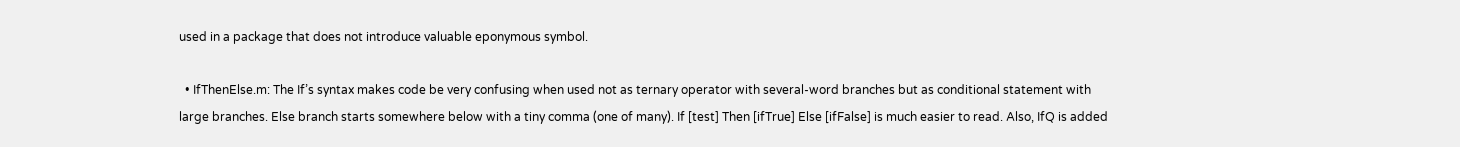used in a package that does not introduce valuable eponymous symbol.

  • IfThenElse.m: The If’s syntax makes code be very confusing when used not as ternary operator with several-word branches but as conditional statement with large branches. Else branch starts somewhere below with a tiny comma (one of many). If [test] Then [ifTrue] Else [ifFalse] is much easier to read. Also, IfQ is added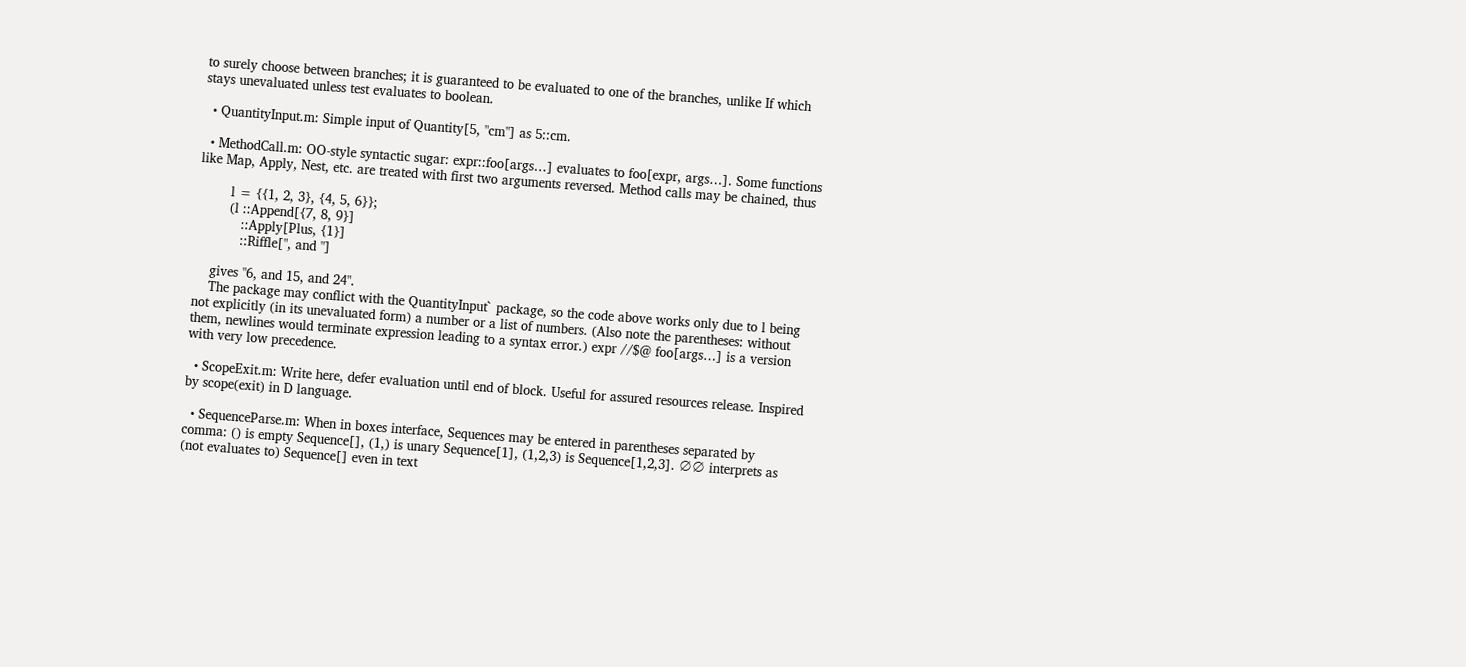to surely choose between branches; it is guaranteed to be evaluated to one of the branches, unlike If which stays unevaluated unless test evaluates to boolean.

  • QuantityInput.m: Simple input of Quantity[5, "cm"] as 5::cm.

  • MethodCall.m: OO-style syntactic sugar: expr::foo[args…] evaluates to foo[expr, args…]. Some functions like Map, Apply, Nest, etc. are treated with first two arguments reversed. Method calls may be chained, thus

        l = {{1, 2, 3}, {4, 5, 6}};
        (l ::Append[{7, 8, 9}]
           ::Apply[Plus, {1}]
           ::Riffle[", and "]

    gives "6, and 15, and 24".
    The package may conflict with the QuantityInput` package, so the code above works only due to l being not explicitly (in its unevaluated form) a number or a list of numbers. (Also note the parentheses: without them, newlines would terminate expression leading to a syntax error.) expr //$@ foo[args…] is a version with very low precedence.

  • ScopeExit.m: Write here, defer evaluation until end of block. Useful for assured resources release. Inspired by scope(exit) in D language.

  • SequenceParse.m: When in boxes interface, Sequences may be entered in parentheses separated by comma: () is empty Sequence[], (1,) is unary Sequence[1], (1,2,3) is Sequence[1,2,3]. ∅∅ interprets as (not evaluates to) Sequence[] even in text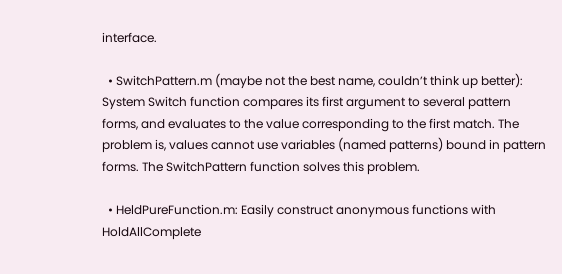interface.

  • SwitchPattern.m (maybe not the best name, couldn’t think up better): System Switch function compares its first argument to several pattern forms, and evaluates to the value corresponding to the first match. The problem is, values cannot use variables (named patterns) bound in pattern forms. The SwitchPattern function solves this problem.

  • HeldPureFunction.m: Easily construct anonymous functions with HoldAllComplete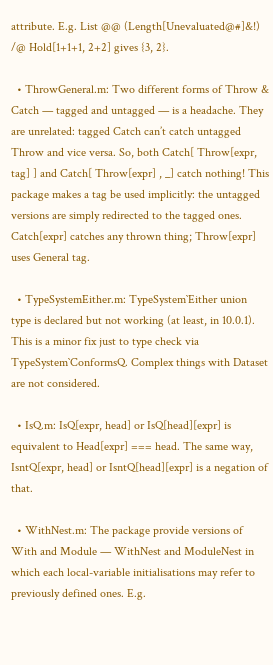attribute. E.g. List @@ (Length[Unevaluated@#]&!) /@ Hold[1+1+1, 2+2] gives {3, 2}.

  • ThrowGeneral.m: Two different forms of Throw & Catch — tagged and untagged — is a headache. They are unrelated: tagged Catch can’t catch untagged Throw and vice versa. So, both Catch[ Throw[expr, tag] ] and Catch[ Throw[expr] , _] catch nothing! This package makes a tag be used implicitly: the untagged versions are simply redirected to the tagged ones. Catch[expr] catches any thrown thing; Throw[expr] uses General tag.

  • TypeSystemEither.m: TypeSystem`Either union type is declared but not working (at least, in 10.0.1). This is a minor fix just to type check via TypeSystem`ConformsQ. Complex things with Dataset are not considered.

  • IsQ.m: IsQ[expr, head] or IsQ[head][expr] is equivalent to Head[expr] === head. The same way, IsntQ[expr, head] or IsntQ[head][expr] is a negation of that.

  • WithNest.m: The package provide versions of With and Module — WithNest and ModuleNest in which each local-variable initialisations may refer to previously defined ones. E.g.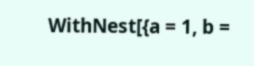WithNest[{a = 1, b =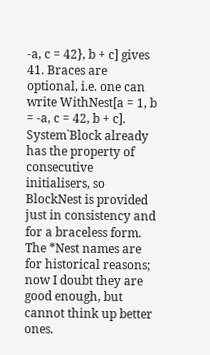-a, c = 42}, b + c] gives 41. Braces are optional, i.e. one can write WithNest[a = 1, b = -a, c = 42, b + c]. System`Block already has the property of consecutive initialisers, so BlockNest is provided just in consistency and for a braceless form. The *Nest names are for historical reasons; now I doubt they are good enough, but cannot think up better ones.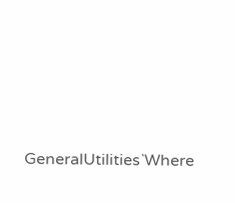GeneralUtilities`Where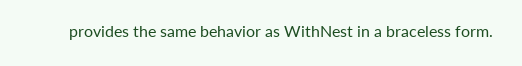provides the same behavior as WithNest in a braceless form.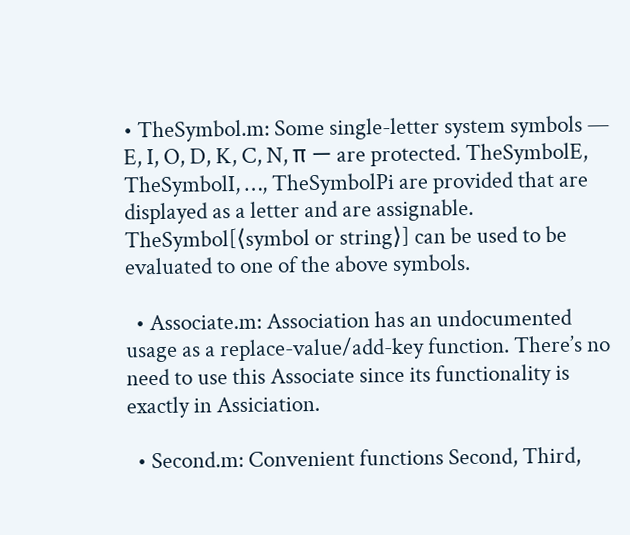• TheSymbol.m: Some single-letter system symbols — E, I, O, D, K, C, N, π — are protected. TheSymbolE, TheSymbolI, …, TheSymbolPi are provided that are displayed as a letter and are assignable. TheSymbol[⟨symbol or string⟩] can be used to be evaluated to one of the above symbols.

  • Associate.m: Association has an undocumented usage as a replace-value/add-key function. There’s no need to use this Associate since its functionality is exactly in Assiciation.

  • Second.m: Convenient functions Second, Third,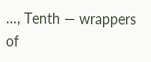…, Tenth — wrappers of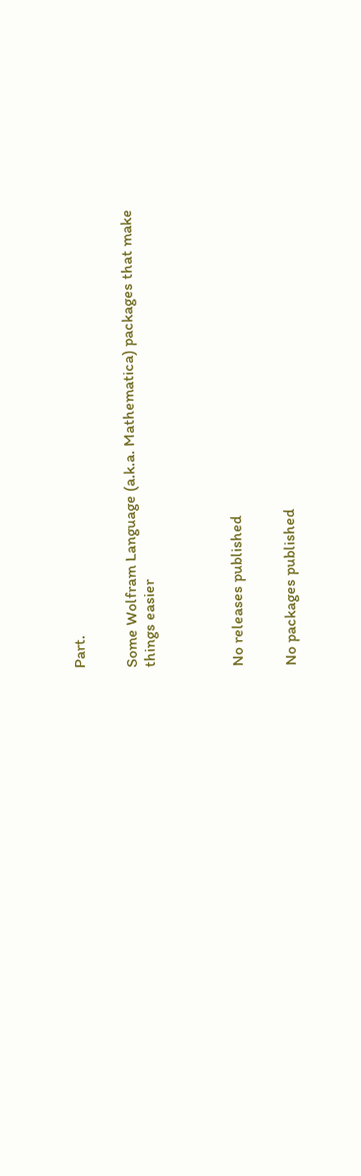Part.


Some Wolfram Language (a.k.a. Mathematica) packages that make things easier




No releases published


No packages published